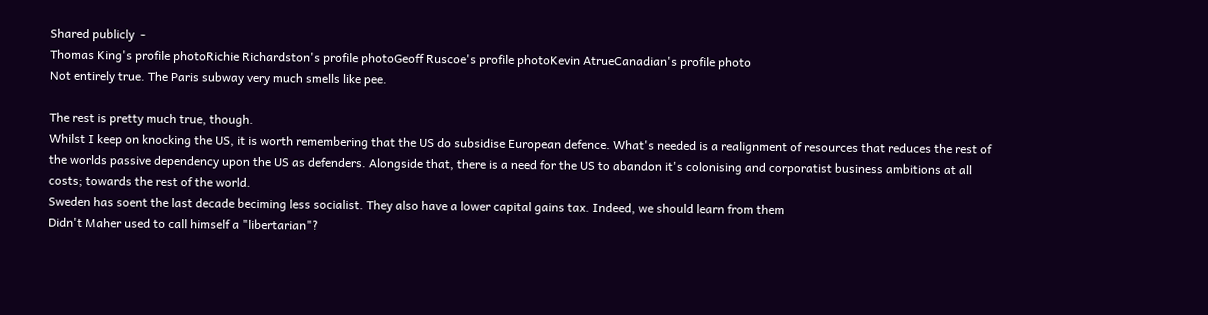Shared publicly  -
Thomas King's profile photoRichie Richardston's profile photoGeoff Ruscoe's profile photoKevin AtrueCanadian's profile photo
Not entirely true. The Paris subway very much smells like pee.

The rest is pretty much true, though.
Whilst I keep on knocking the US, it is worth remembering that the US do subsidise European defence. What's needed is a realignment of resources that reduces the rest of the worlds passive dependency upon the US as defenders. Alongside that, there is a need for the US to abandon it's colonising and corporatist business ambitions at all costs; towards the rest of the world.
Sweden has soent the last decade beciming less socialist. They also have a lower capital gains tax. Indeed, we should learn from them
Didn't Maher used to call himself a "libertarian"?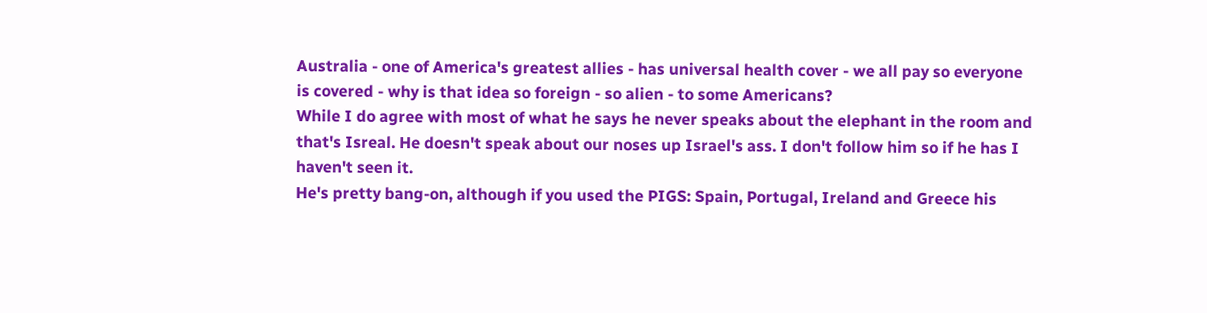Australia - one of America's greatest allies - has universal health cover - we all pay so everyone is covered - why is that idea so foreign - so alien - to some Americans?
While I do agree with most of what he says he never speaks about the elephant in the room and that's Isreal. He doesn't speak about our noses up Israel's ass. I don't follow him so if he has I haven't seen it.
He's pretty bang-on, although if you used the PIGS: Spain, Portugal, Ireland and Greece his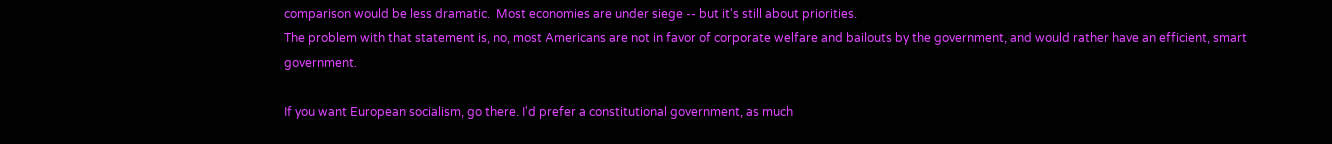comparison would be less dramatic.  Most economies are under siege -- but it's still about priorities.
The problem with that statement is, no, most Americans are not in favor of corporate welfare and bailouts by the government, and would rather have an efficient, smart government.

If you want European socialism, go there. I'd prefer a constitutional government, as much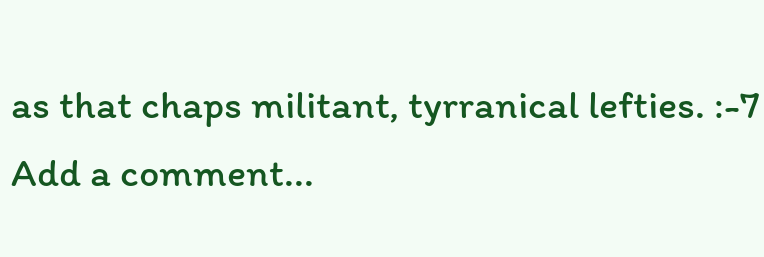as that chaps militant, tyrranical lefties. :-7
Add a comment...